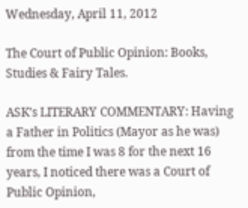Wednesday, April 11, 2012

The Court of Public Opinion: Books, Studies & Fairy Tales.

ASK’s LITERARY COMMENTARY: Having a Father in Politics (Mayor as he was) from the time I was 8 for the next 16 years, I noticed there was a Court of Public Opinion,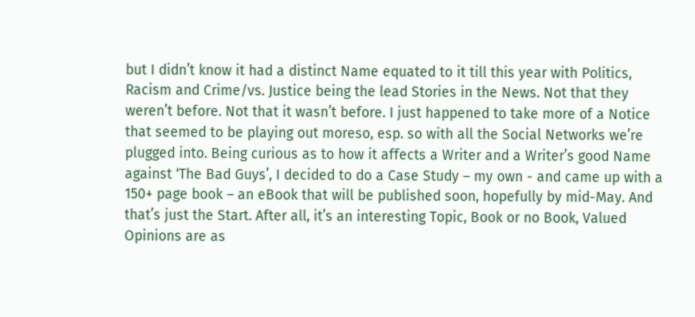but I didn’t know it had a distinct Name equated to it till this year with Politics, Racism and Crime/vs. Justice being the lead Stories in the News. Not that they weren’t before. Not that it wasn’t before. I just happened to take more of a Notice that seemed to be playing out moreso, esp. so with all the Social Networks we’re plugged into. Being curious as to how it affects a Writer and a Writer’s good Name against ‘The Bad Guys’, I decided to do a Case Study – my own - and came up with a 150+ page book – an eBook that will be published soon, hopefully by mid-May. And that’s just the Start. After all, it’s an interesting Topic, Book or no Book, Valued Opinions are as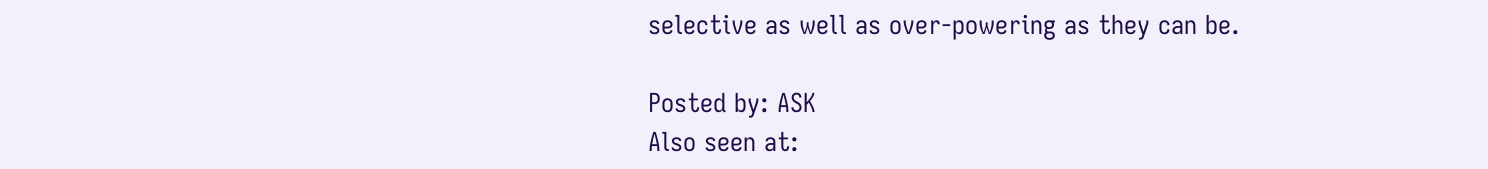selective as well as over-powering as they can be.

Posted by: ASK
Also seen at: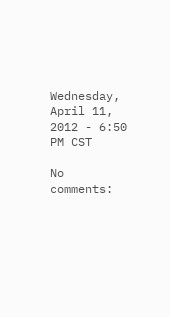Wednesday, April 11, 2012 - 6:50 PM CST

No comments: